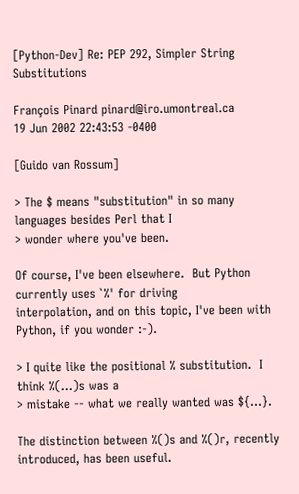[Python-Dev] Re: PEP 292, Simpler String Substitutions

François Pinard pinard@iro.umontreal.ca
19 Jun 2002 22:43:53 -0400

[Guido van Rossum]

> The $ means "substitution" in so many languages besides Perl that I
> wonder where you've been.

Of course, I've been elsewhere.  But Python currently uses `%' for driving
interpolation, and on this topic, I've been with Python, if you wonder :-).

> I quite like the positional % substitution.  I think %(...)s was a
> mistake -- what we really wanted was ${...}.

The distinction between %()s and %()r, recently introduced, has been useful.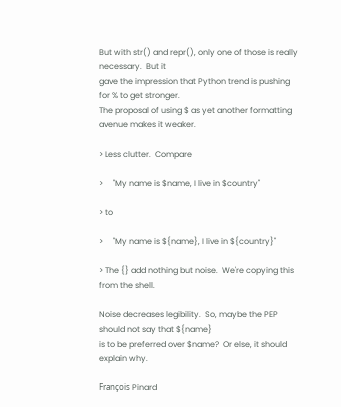But with str() and repr(), only one of those is really necessary.  But it
gave the impression that Python trend is pushing for % to get stronger.
The proposal of using $ as yet another formatting avenue makes it weaker.

> Less clutter.  Compare

>     "My name is $name, I live in $country"

> to

>     "My name is ${name}, I live in ${country}"

> The {} add nothing but noise.  We're copying this from the shell.

Noise decreases legibility.  So, maybe the PEP should not say that ${name}
is to be preferred over $name?  Or else, it should explain why.

François Pinard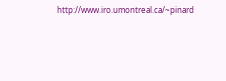http://www.iro.umontreal.ca/~pinard